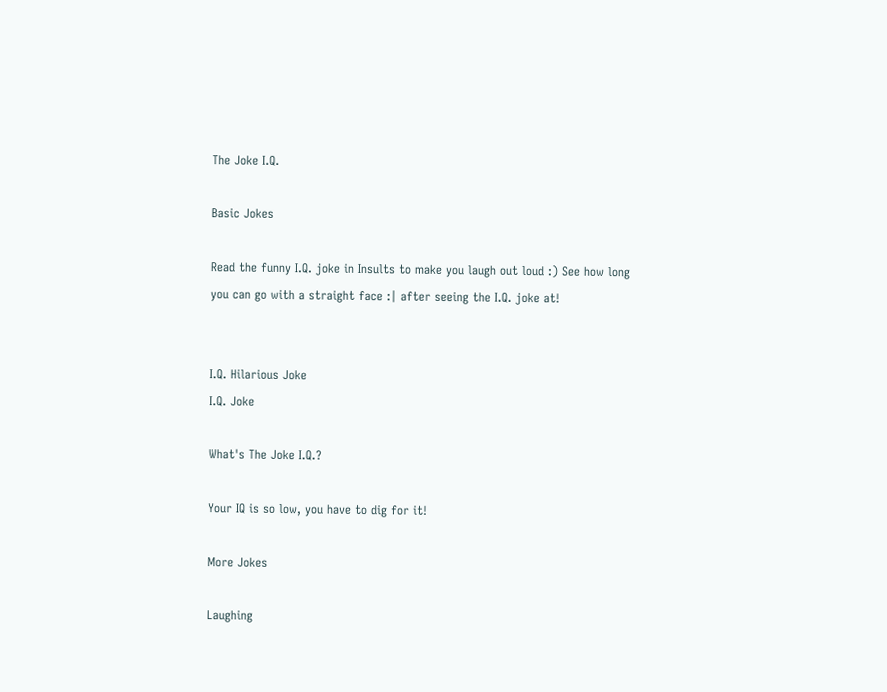The Joke I.Q.

Basic Jokes

Read the funny I.Q. joke in Insults to make you laugh out loud :) See how long you can go with a straight face :| after seeing the I.Q. joke at!


I.Q. Hilarious Joke
I.Q. Joke

What's The Joke I.Q.?

Your IQ is so low, you have to dig for it!

More Jokes

Laughing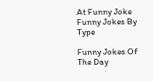At Funny Joke
Funny Jokes By Type

Funny Jokes Of The Day